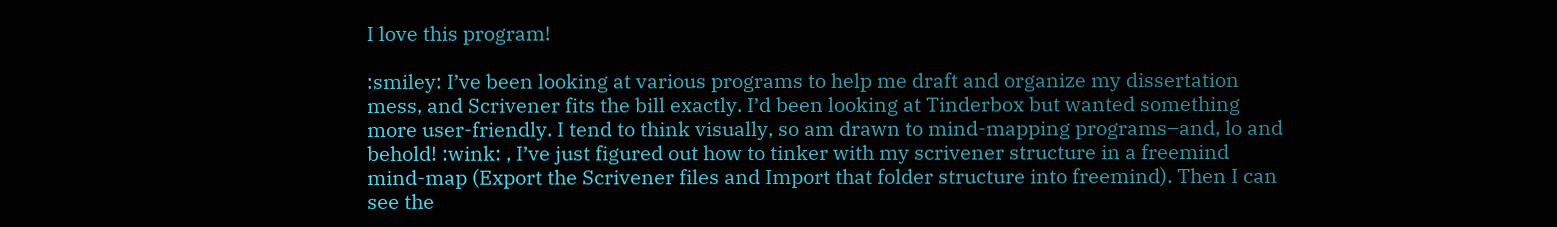I love this program!

:smiley: I’ve been looking at various programs to help me draft and organize my dissertation mess, and Scrivener fits the bill exactly. I’d been looking at Tinderbox but wanted something more user-friendly. I tend to think visually, so am drawn to mind-mapping programs–and, lo and behold! :wink: , I’ve just figured out how to tinker with my scrivener structure in a freemind mind-map (Export the Scrivener files and Import that folder structure into freemind). Then I can see the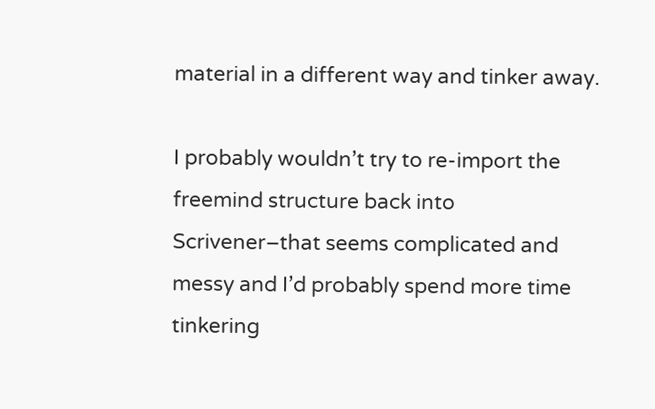material in a different way and tinker away.

I probably wouldn’t try to re-import the freemind structure back into Scrivener–that seems complicated and messy and I’d probably spend more time tinkering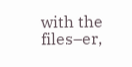with the files–er,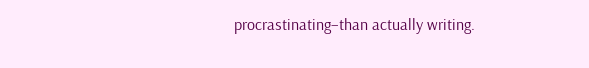procrastinating–than actually writing.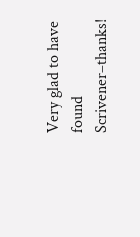Very glad to have found Scrivener–thanks!